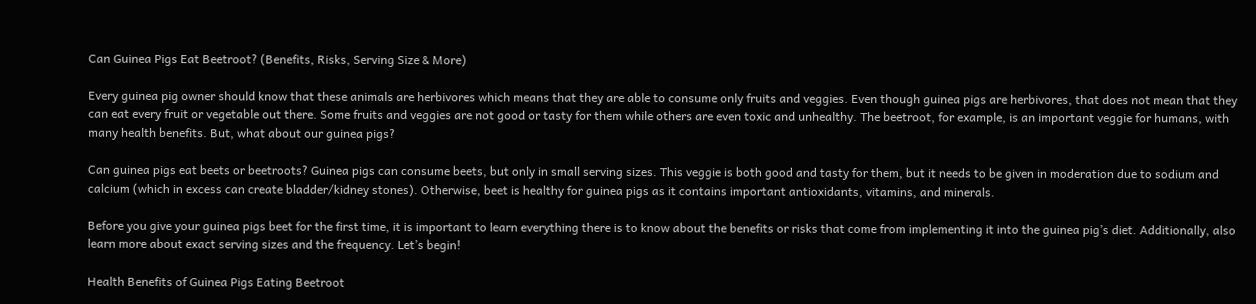Can Guinea Pigs Eat Beetroot? (Benefits, Risks, Serving Size & More)

Every guinea pig owner should know that these animals are herbivores which means that they are able to consume only fruits and veggies. Even though guinea pigs are herbivores, that does not mean that they can eat every fruit or vegetable out there. Some fruits and veggies are not good or tasty for them while others are even toxic and unhealthy. The beetroot, for example, is an important veggie for humans, with many health benefits. But, what about our guinea pigs?

Can guinea pigs eat beets or beetroots? Guinea pigs can consume beets, but only in small serving sizes. This veggie is both good and tasty for them, but it needs to be given in moderation due to sodium and calcium (which in excess can create bladder/kidney stones). Otherwise, beet is healthy for guinea pigs as it contains important antioxidants, vitamins, and minerals.

Before you give your guinea pigs beet for the first time, it is important to learn everything there is to know about the benefits or risks that come from implementing it into the guinea pig’s diet. Additionally, also learn more about exact serving sizes and the frequency. Let’s begin!

Health Benefits of Guinea Pigs Eating Beetroot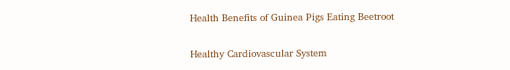Health Benefits of Guinea Pigs Eating Beetroot

Healthy Cardiovascular System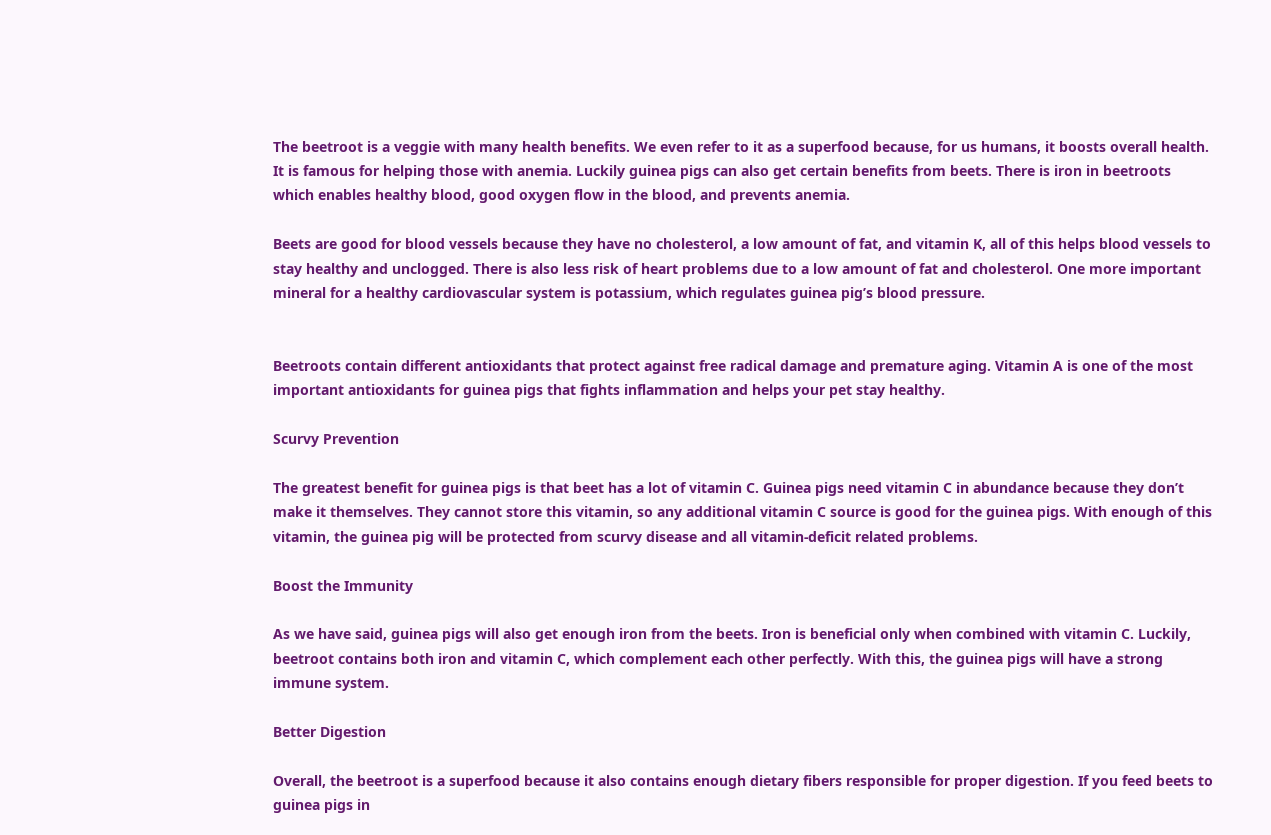The beetroot is a veggie with many health benefits. We even refer to it as a superfood because, for us humans, it boosts overall health. It is famous for helping those with anemia. Luckily guinea pigs can also get certain benefits from beets. There is iron in beetroots which enables healthy blood, good oxygen flow in the blood, and prevents anemia.

Beets are good for blood vessels because they have no cholesterol, a low amount of fat, and vitamin K, all of this helps blood vessels to stay healthy and unclogged. There is also less risk of heart problems due to a low amount of fat and cholesterol. One more important mineral for a healthy cardiovascular system is potassium, which regulates guinea pig’s blood pressure.


Beetroots contain different antioxidants that protect against free radical damage and premature aging. Vitamin A is one of the most important antioxidants for guinea pigs that fights inflammation and helps your pet stay healthy.

Scurvy Prevention

The greatest benefit for guinea pigs is that beet has a lot of vitamin C. Guinea pigs need vitamin C in abundance because they don’t make it themselves. They cannot store this vitamin, so any additional vitamin C source is good for the guinea pigs. With enough of this vitamin, the guinea pig will be protected from scurvy disease and all vitamin-deficit related problems.

Boost the Immunity

As we have said, guinea pigs will also get enough iron from the beets. Iron is beneficial only when combined with vitamin C. Luckily, beetroot contains both iron and vitamin C, which complement each other perfectly. With this, the guinea pigs will have a strong immune system.

Better Digestion

Overall, the beetroot is a superfood because it also contains enough dietary fibers responsible for proper digestion. If you feed beets to guinea pigs in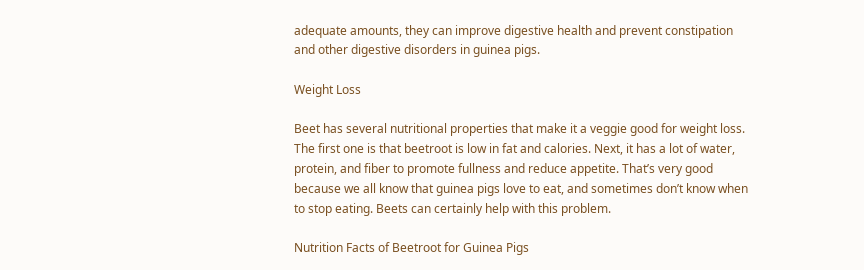adequate amounts, they can improve digestive health and prevent constipation and other digestive disorders in guinea pigs.

Weight Loss

Beet has several nutritional properties that make it a veggie good for weight loss. The first one is that beetroot is low in fat and calories. Next, it has a lot of water, protein, and fiber to promote fullness and reduce appetite. That’s very good because we all know that guinea pigs love to eat, and sometimes don’t know when to stop eating. Beets can certainly help with this problem.

Nutrition Facts of Beetroot for Guinea Pigs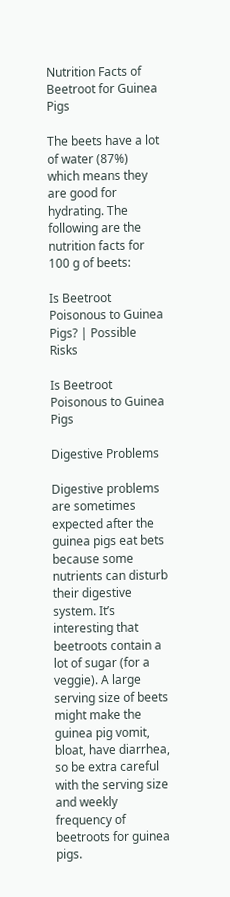Nutrition Facts of Beetroot for Guinea Pigs

The beets have a lot of water (87%) which means they are good for hydrating. The following are the nutrition facts for 100 g of beets:

Is Beetroot Poisonous to Guinea Pigs? | Possible Risks

Is Beetroot Poisonous to Guinea Pigs

Digestive Problems

Digestive problems are sometimes expected after the guinea pigs eat bets because some nutrients can disturb their digestive system. It’s interesting that beetroots contain a lot of sugar (for a veggie). A large serving size of beets might make the guinea pig vomit, bloat, have diarrhea, so be extra careful with the serving size and weekly frequency of beetroots for guinea pigs.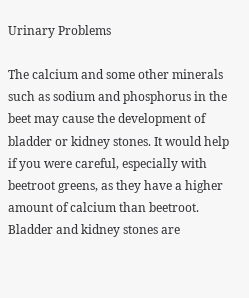Urinary Problems

The calcium and some other minerals such as sodium and phosphorus in the beet may cause the development of bladder or kidney stones. It would help if you were careful, especially with beetroot greens, as they have a higher amount of calcium than beetroot. Bladder and kidney stones are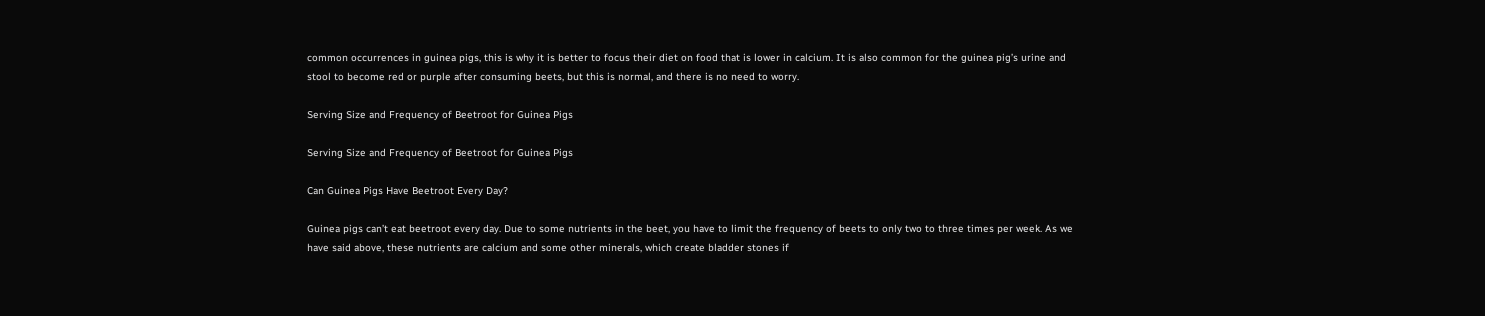common occurrences in guinea pigs, this is why it is better to focus their diet on food that is lower in calcium. It is also common for the guinea pig’s urine and stool to become red or purple after consuming beets, but this is normal, and there is no need to worry.

Serving Size and Frequency of Beetroot for Guinea Pigs

Serving Size and Frequency of Beetroot for Guinea Pigs

Can Guinea Pigs Have Beetroot Every Day?

Guinea pigs can’t eat beetroot every day. Due to some nutrients in the beet, you have to limit the frequency of beets to only two to three times per week. As we have said above, these nutrients are calcium and some other minerals, which create bladder stones if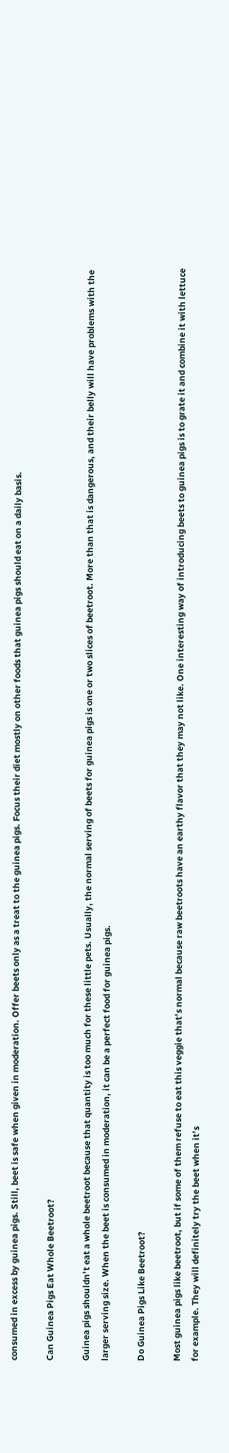consumed in excess by guinea pigs. Still, beet is safe when given in moderation. Offer beets only as a treat to the guinea pigs. Focus their diet mostly on other foods that guinea pigs should eat on a daily basis.

Can Guinea Pigs Eat Whole Beetroot?

Guinea pigs shouldn’t eat a whole beetroot because that quantity is too much for these little pets. Usually, the normal serving of beets for guinea pigs is one or two slices of beetroot. More than that is dangerous, and their belly will have problems with the larger serving size. When the beet is consumed in moderation, it can be a perfect food for guinea pigs.

Do Guinea Pigs Like Beetroot?

Most guinea pigs like beetroot, but if some of them refuse to eat this veggie that’s normal because raw beetroots have an earthy flavor that they may not like. One interesting way of introducing beets to guinea pigs is to grate it and combine it with lettuce for example. They will definitely try the beet when it’s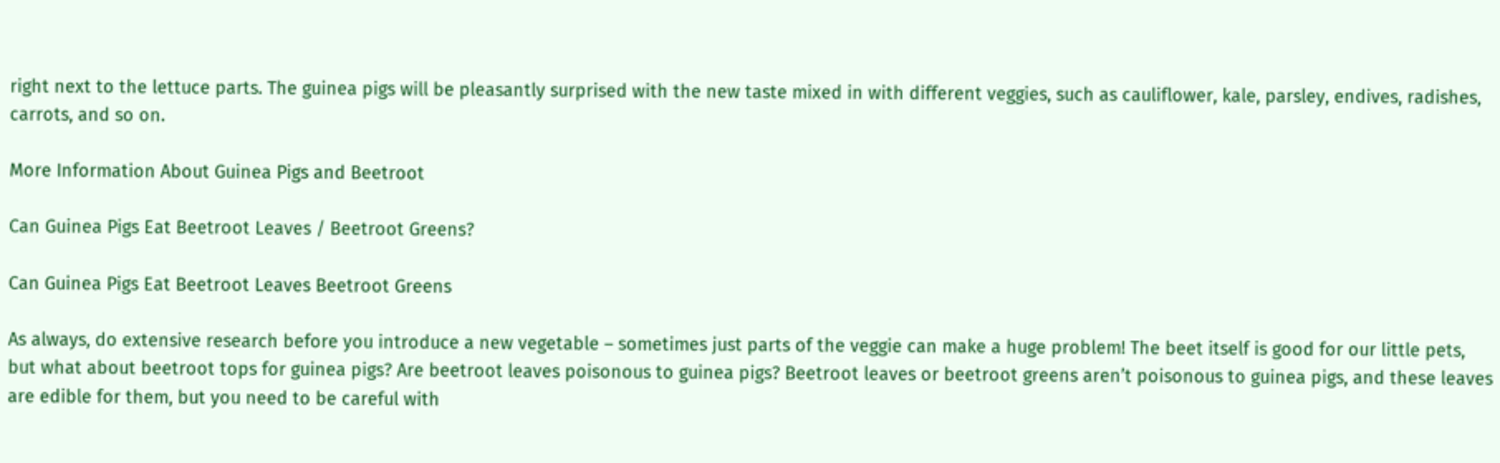right next to the lettuce parts. The guinea pigs will be pleasantly surprised with the new taste mixed in with different veggies, such as cauliflower, kale, parsley, endives, radishes, carrots, and so on.

More Information About Guinea Pigs and Beetroot

Can Guinea Pigs Eat Beetroot Leaves / Beetroot Greens?

Can Guinea Pigs Eat Beetroot Leaves Beetroot Greens

As always, do extensive research before you introduce a new vegetable – sometimes just parts of the veggie can make a huge problem! The beet itself is good for our little pets, but what about beetroot tops for guinea pigs? Are beetroot leaves poisonous to guinea pigs? Beetroot leaves or beetroot greens aren’t poisonous to guinea pigs, and these leaves are edible for them, but you need to be careful with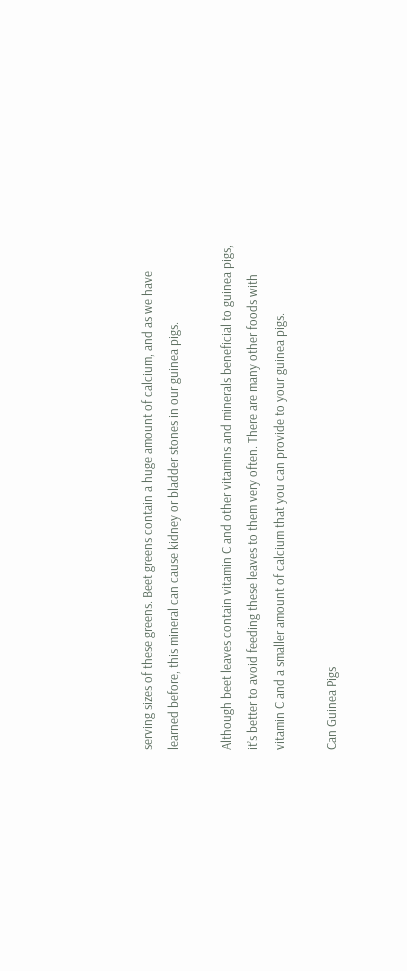serving sizes of these greens. Beet greens contain a huge amount of calcium, and as we have learned before, this mineral can cause kidney or bladder stones in our guinea pigs.

Although beet leaves contain vitamin C and other vitamins and minerals beneficial to guinea pigs, it’s better to avoid feeding these leaves to them very often. There are many other foods with vitamin C and a smaller amount of calcium that you can provide to your guinea pigs.

Can Guinea Pigs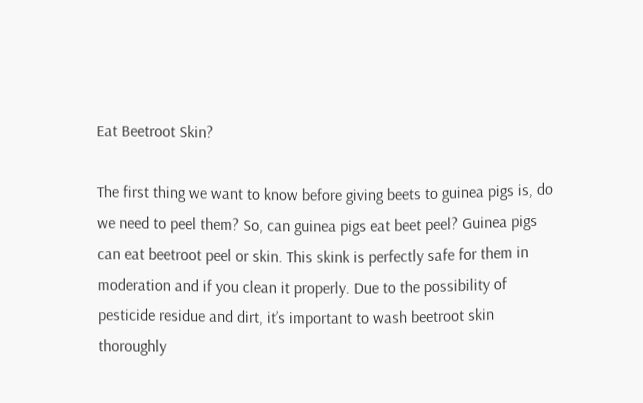Eat Beetroot Skin?

The first thing we want to know before giving beets to guinea pigs is, do we need to peel them? So, can guinea pigs eat beet peel? Guinea pigs can eat beetroot peel or skin. This skink is perfectly safe for them in moderation and if you clean it properly. Due to the possibility of pesticide residue and dirt, it’s important to wash beetroot skin thoroughly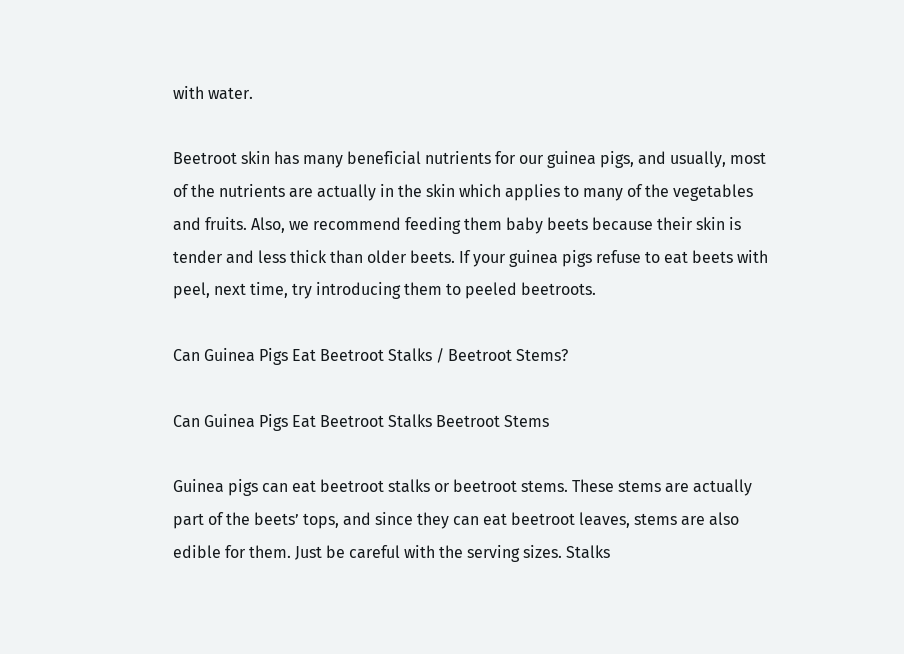with water.

Beetroot skin has many beneficial nutrients for our guinea pigs, and usually, most of the nutrients are actually in the skin which applies to many of the vegetables and fruits. Also, we recommend feeding them baby beets because their skin is tender and less thick than older beets. If your guinea pigs refuse to eat beets with peel, next time, try introducing them to peeled beetroots.

Can Guinea Pigs Eat Beetroot Stalks / Beetroot Stems?

Can Guinea Pigs Eat Beetroot Stalks Beetroot Stems

Guinea pigs can eat beetroot stalks or beetroot stems. These stems are actually part of the beets’ tops, and since they can eat beetroot leaves, stems are also edible for them. Just be careful with the serving sizes. Stalks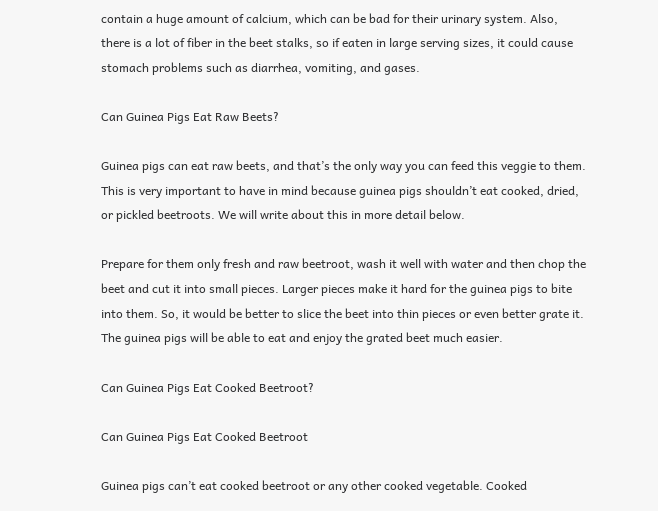contain a huge amount of calcium, which can be bad for their urinary system. Also, there is a lot of fiber in the beet stalks, so if eaten in large serving sizes, it could cause stomach problems such as diarrhea, vomiting, and gases.

Can Guinea Pigs Eat Raw Beets?

Guinea pigs can eat raw beets, and that’s the only way you can feed this veggie to them. This is very important to have in mind because guinea pigs shouldn’t eat cooked, dried, or pickled beetroots. We will write about this in more detail below.

Prepare for them only fresh and raw beetroot, wash it well with water and then chop the beet and cut it into small pieces. Larger pieces make it hard for the guinea pigs to bite into them. So, it would be better to slice the beet into thin pieces or even better grate it. The guinea pigs will be able to eat and enjoy the grated beet much easier.

Can Guinea Pigs Eat Cooked Beetroot?

Can Guinea Pigs Eat Cooked Beetroot

Guinea pigs can’t eat cooked beetroot or any other cooked vegetable. Cooked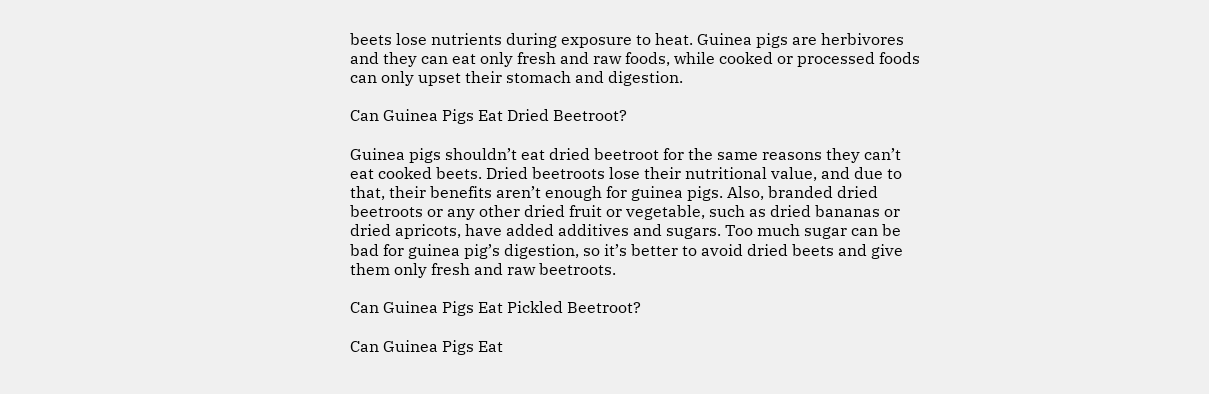beets lose nutrients during exposure to heat. Guinea pigs are herbivores and they can eat only fresh and raw foods, while cooked or processed foods can only upset their stomach and digestion.

Can Guinea Pigs Eat Dried Beetroot?

Guinea pigs shouldn’t eat dried beetroot for the same reasons they can’t eat cooked beets. Dried beetroots lose their nutritional value, and due to that, their benefits aren’t enough for guinea pigs. Also, branded dried beetroots or any other dried fruit or vegetable, such as dried bananas or dried apricots, have added additives and sugars. Too much sugar can be bad for guinea pig’s digestion, so it’s better to avoid dried beets and give them only fresh and raw beetroots.

Can Guinea Pigs Eat Pickled Beetroot?

Can Guinea Pigs Eat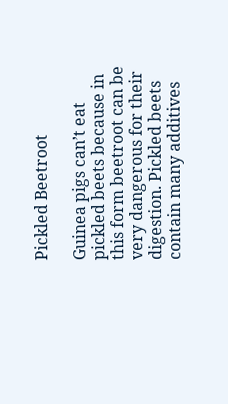Pickled Beetroot

Guinea pigs can’t eat pickled beets because in this form beetroot can be very dangerous for their digestion. Pickled beets contain many additives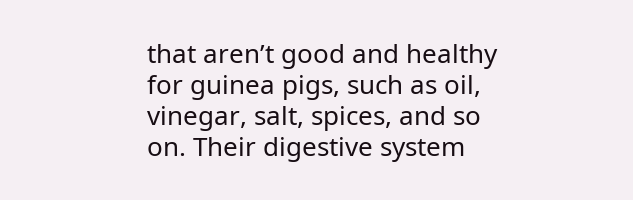that aren’t good and healthy for guinea pigs, such as oil, vinegar, salt, spices, and so on. Their digestive system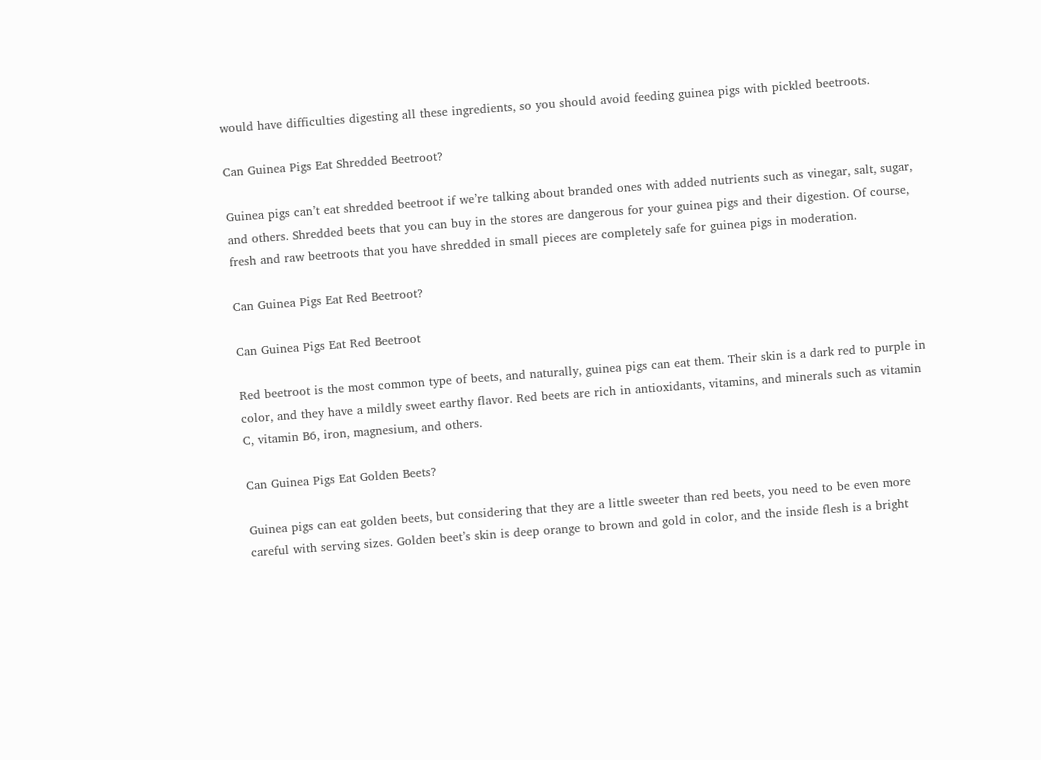would have difficulties digesting all these ingredients, so you should avoid feeding guinea pigs with pickled beetroots.

Can Guinea Pigs Eat Shredded Beetroot?

Guinea pigs can’t eat shredded beetroot if we’re talking about branded ones with added nutrients such as vinegar, salt, sugar, and others. Shredded beets that you can buy in the stores are dangerous for your guinea pigs and their digestion. Of course, fresh and raw beetroots that you have shredded in small pieces are completely safe for guinea pigs in moderation.

Can Guinea Pigs Eat Red Beetroot?

Can Guinea Pigs Eat Red Beetroot

Red beetroot is the most common type of beets, and naturally, guinea pigs can eat them. Their skin is a dark red to purple in color, and they have a mildly sweet earthy flavor. Red beets are rich in antioxidants, vitamins, and minerals such as vitamin C, vitamin B6, iron, magnesium, and others.

Can Guinea Pigs Eat Golden Beets?

Guinea pigs can eat golden beets, but considering that they are a little sweeter than red beets, you need to be even more careful with serving sizes. Golden beet’s skin is deep orange to brown and gold in color, and the inside flesh is a bright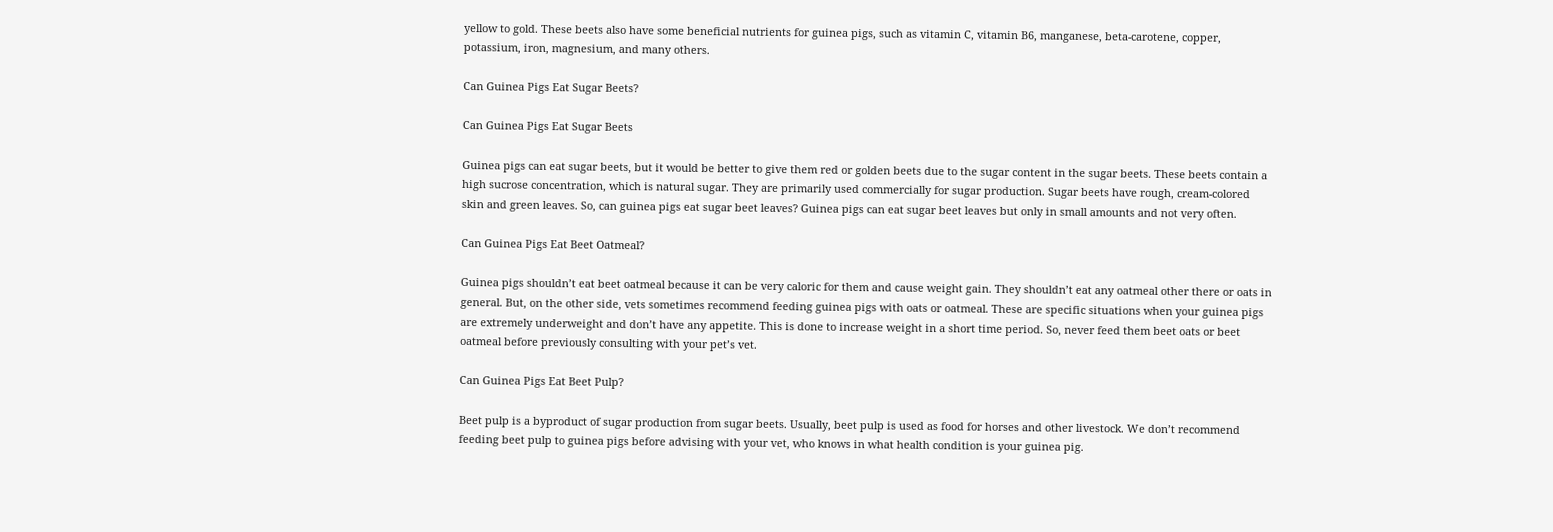yellow to gold. These beets also have some beneficial nutrients for guinea pigs, such as vitamin C, vitamin B6, manganese, beta-carotene, copper, potassium, iron, magnesium, and many others.

Can Guinea Pigs Eat Sugar Beets?

Can Guinea Pigs Eat Sugar Beets

Guinea pigs can eat sugar beets, but it would be better to give them red or golden beets due to the sugar content in the sugar beets. These beets contain a high sucrose concentration, which is natural sugar. They are primarily used commercially for sugar production. Sugar beets have rough, cream-colored skin and green leaves. So, can guinea pigs eat sugar beet leaves? Guinea pigs can eat sugar beet leaves but only in small amounts and not very often.

Can Guinea Pigs Eat Beet Oatmeal?

Guinea pigs shouldn’t eat beet oatmeal because it can be very caloric for them and cause weight gain. They shouldn’t eat any oatmeal other there or oats in general. But, on the other side, vets sometimes recommend feeding guinea pigs with oats or oatmeal. These are specific situations when your guinea pigs are extremely underweight and don’t have any appetite. This is done to increase weight in a short time period. So, never feed them beet oats or beet oatmeal before previously consulting with your pet’s vet.

Can Guinea Pigs Eat Beet Pulp?

Beet pulp is a byproduct of sugar production from sugar beets. Usually, beet pulp is used as food for horses and other livestock. We don’t recommend feeding beet pulp to guinea pigs before advising with your vet, who knows in what health condition is your guinea pig.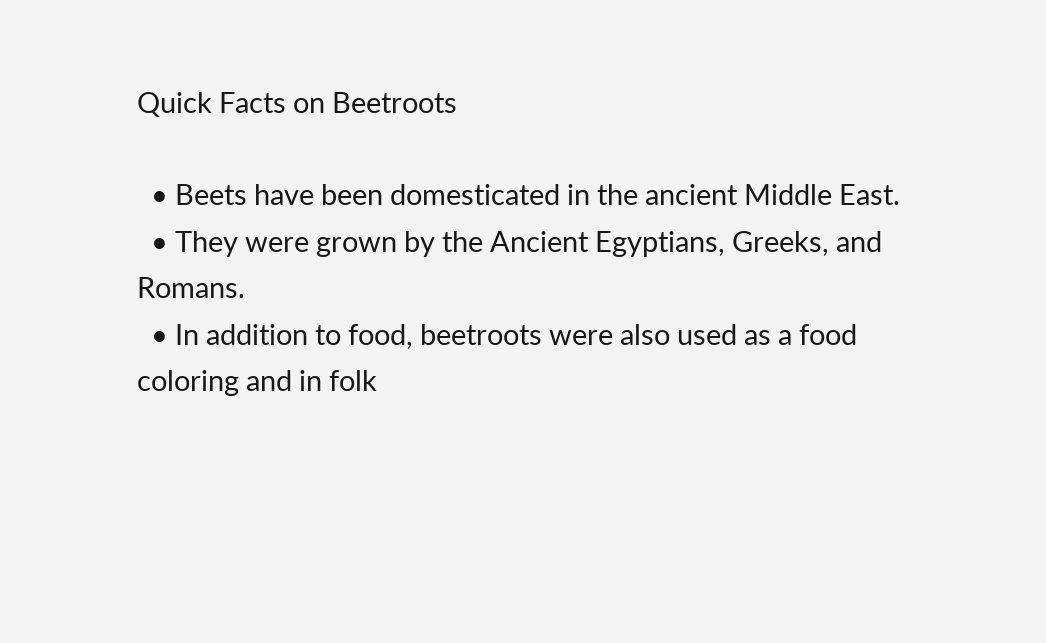Quick Facts on Beetroots

  • Beets have been domesticated in the ancient Middle East.
  • They were grown by the Ancient Egyptians, Greeks, and Romans.
  • In addition to food, beetroots were also used as a food coloring and in folk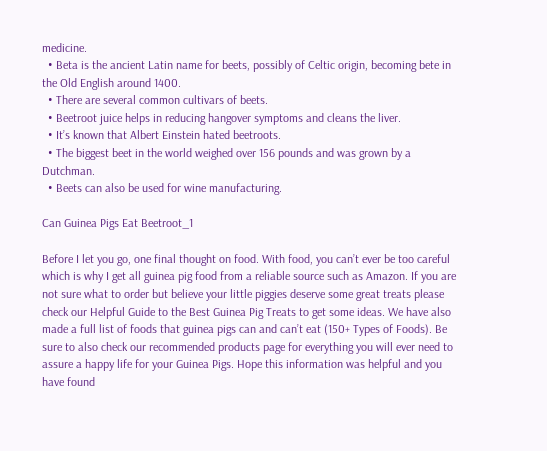medicine.
  • Beta is the ancient Latin name for beets, possibly of Celtic origin, becoming bete in the Old English around 1400.
  • There are several common cultivars of beets.
  • Beetroot juice helps in reducing hangover symptoms and cleans the liver.
  • It’s known that Albert Einstein hated beetroots.
  • The biggest beet in the world weighed over 156 pounds and was grown by a Dutchman.
  • Beets can also be used for wine manufacturing.

Can Guinea Pigs Eat Beetroot_1

Before I let you go, one final thought on food. With food, you can’t ever be too careful which is why I get all guinea pig food from a reliable source such as Amazon. If you are not sure what to order but believe your little piggies deserve some great treats please check our Helpful Guide to the Best Guinea Pig Treats to get some ideas. We have also made a full list of foods that guinea pigs can and can’t eat (150+ Types of Foods). Be sure to also check our recommended products page for everything you will ever need to assure a happy life for your Guinea Pigs. Hope this information was helpful and you have found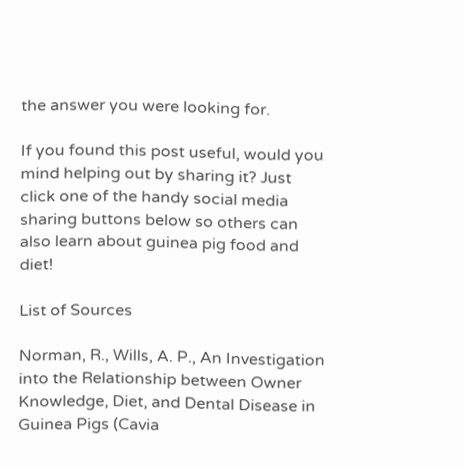the answer you were looking for.

If you found this post useful, would you mind helping out by sharing it? Just click one of the handy social media sharing buttons below so others can also learn about guinea pig food and diet!

List of Sources

Norman, R., Wills, A. P., An Investigation into the Relationship between Owner Knowledge, Diet, and Dental Disease in Guinea Pigs (Cavia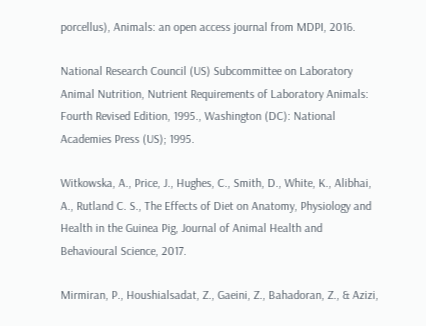porcellus), Animals: an open access journal from MDPI, 2016.

National Research Council (US) Subcommittee on Laboratory Animal Nutrition, Nutrient Requirements of Laboratory Animals: Fourth Revised Edition, 1995., Washington (DC): National Academies Press (US); 1995.

Witkowska, A., Price, J., Hughes, C., Smith, D., White, K., Alibhai, A., Rutland C. S., The Effects of Diet on Anatomy, Physiology and Health in the Guinea Pig, Journal of Animal Health and Behavioural Science, 2017.

Mirmiran, P., Houshialsadat, Z., Gaeini, Z., Bahadoran, Z., & Azizi,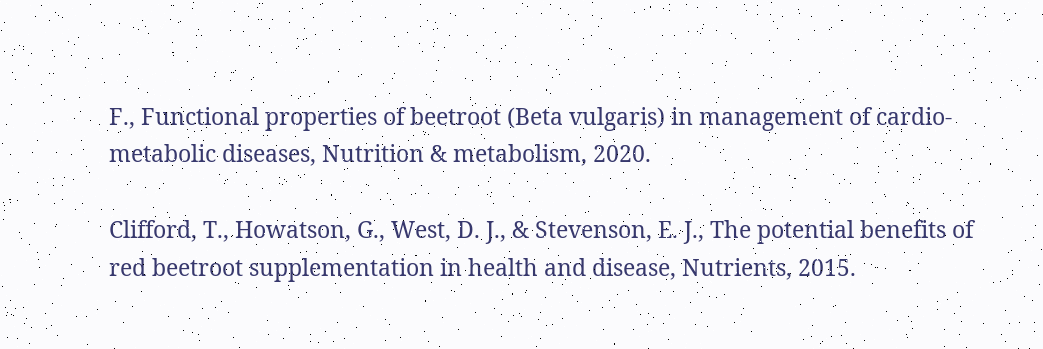F., Functional properties of beetroot (Beta vulgaris) in management of cardio-metabolic diseases, Nutrition & metabolism, 2020.

Clifford, T., Howatson, G., West, D. J., & Stevenson, E. J., The potential benefits of red beetroot supplementation in health and disease, Nutrients, 2015.